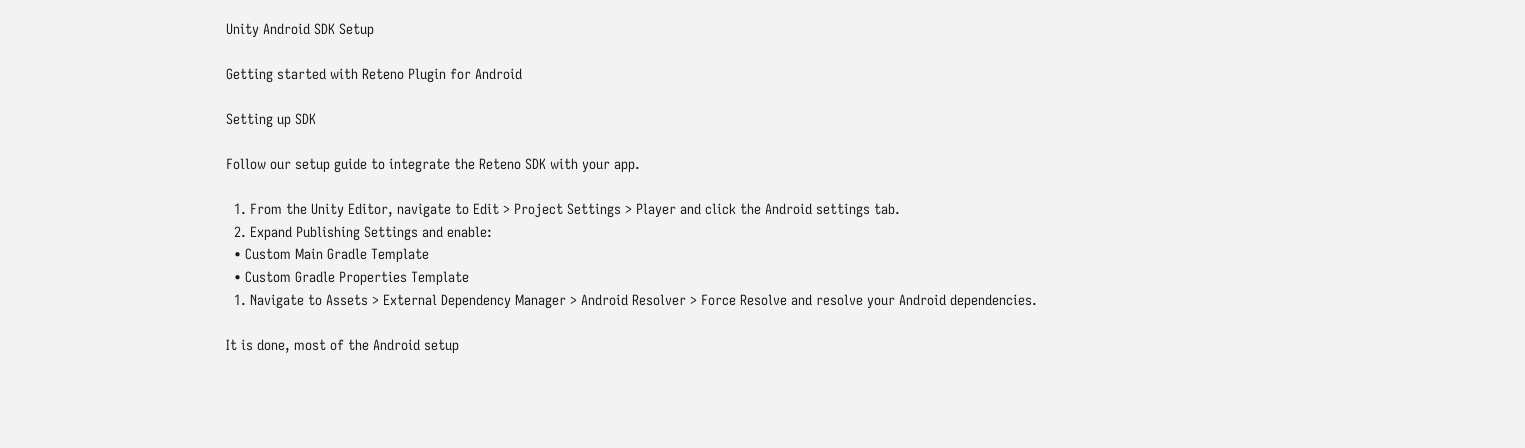Unity Android SDK Setup

Getting started with Reteno Plugin for Android

Setting up SDK

Follow our setup guide to integrate the Reteno SDK with your app.

  1. From the Unity Editor, navigate to Edit > Project Settings > Player and click the Android settings tab.
  2. Expand Publishing Settings and enable:
  • Custom Main Gradle Template
  • Custom Gradle Properties Template
  1. Navigate to Assets > External Dependency Manager > Android Resolver > Force Resolve and resolve your Android dependencies.

It is done, most of the Android setup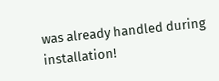was already handled during installation!